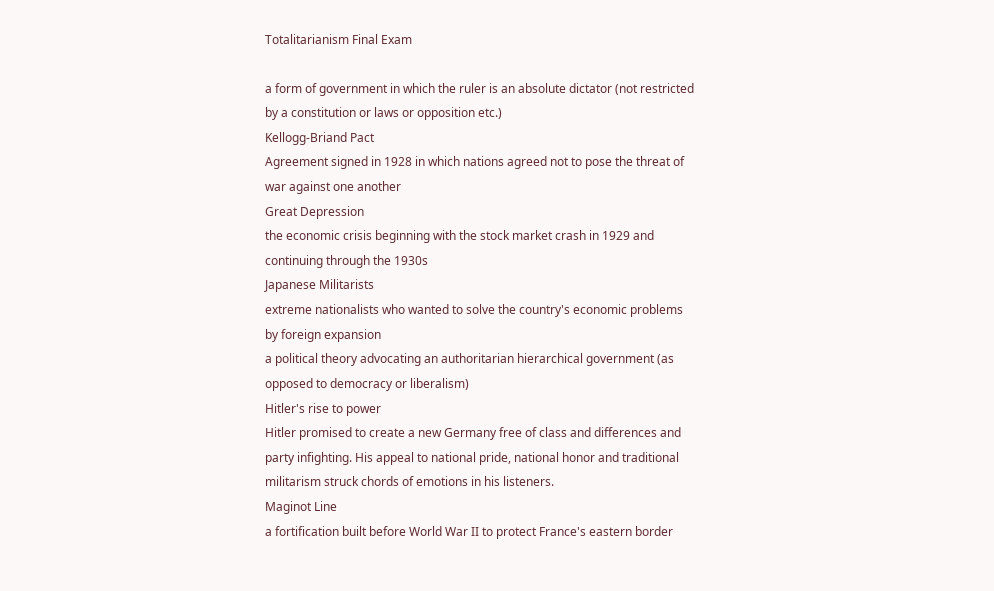Totalitarianism Final Exam

a form of government in which the ruler is an absolute dictator (not restricted by a constitution or laws or opposition etc.)
Kellogg-Briand Pact
Agreement signed in 1928 in which nations agreed not to pose the threat of war against one another
Great Depression
the economic crisis beginning with the stock market crash in 1929 and continuing through the 1930s
Japanese Militarists
extreme nationalists who wanted to solve the country's economic problems by foreign expansion
a political theory advocating an authoritarian hierarchical government (as opposed to democracy or liberalism)
Hitler's rise to power
Hitler promised to create a new Germany free of class and differences and party infighting. His appeal to national pride, national honor and traditional militarism struck chords of emotions in his listeners.
Maginot Line
a fortification built before World War II to protect France's eastern border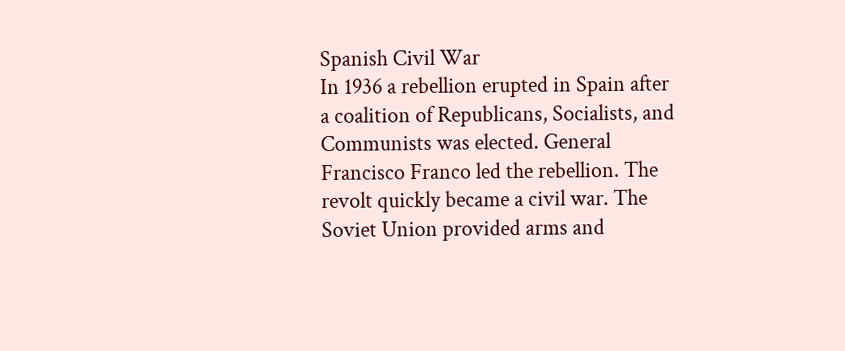Spanish Civil War
In 1936 a rebellion erupted in Spain after a coalition of Republicans, Socialists, and Communists was elected. General Francisco Franco led the rebellion. The revolt quickly became a civil war. The Soviet Union provided arms and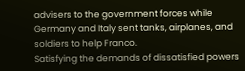advisers to the government forces while Germany and Italy sent tanks, airplanes, and soldiers to help Franco.
Satisfying the demands of dissatisfied powers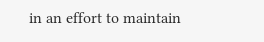in an effort to maintain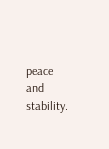peace and stability.